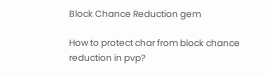Block Chance Reduction gem

How to protect char from block chance reduction in pvp?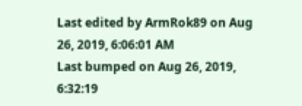Last edited by ArmRok89 on Aug 26, 2019, 6:06:01 AM
Last bumped on Aug 26, 2019, 6:32:19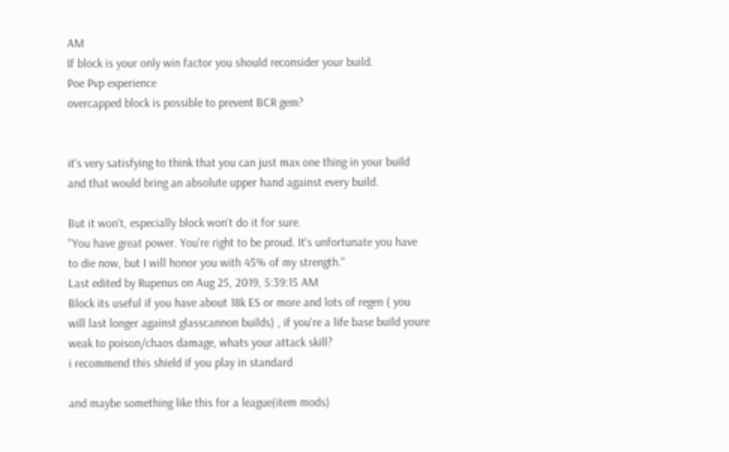AM
If block is your only win factor you should reconsider your build.
Poe Pvp experience
overcapped block is possible to prevent BCR gem?


it's very satisfying to think that you can just max one thing in your build and that would bring an absolute upper hand against every build.

But it won't, especially block won't do it for sure.
"You have great power. You're right to be proud. It's unfortunate you have to die now, but I will honor you with 45% of my strength."
Last edited by Rupenus on Aug 25, 2019, 5:39:15 AM
Block its useful if you have about 18k ES or more and lots of regen ( you will last longer against glasscannon builds) , if you're a life base build youre weak to poison/chaos damage, whats your attack skill?
i recommend this shield if you play in standard

and maybe something like this for a league(item mods)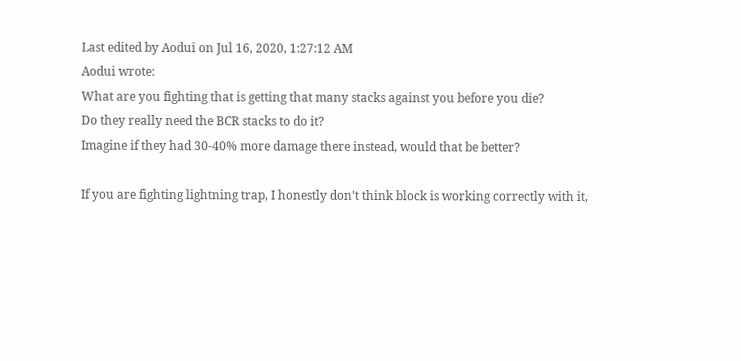Last edited by Aodui on Jul 16, 2020, 1:27:12 AM
Aodui wrote:
What are you fighting that is getting that many stacks against you before you die?
Do they really need the BCR stacks to do it?
Imagine if they had 30-40% more damage there instead, would that be better?

If you are fighting lightning trap, I honestly don't think block is working correctly with it,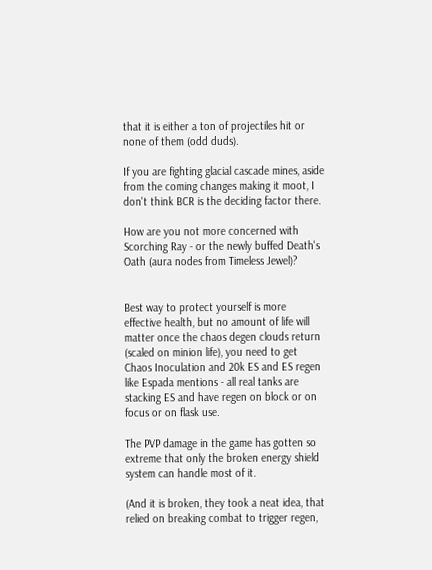that it is either a ton of projectiles hit or none of them (odd duds).

If you are fighting glacial cascade mines, aside from the coming changes making it moot, I don't think BCR is the deciding factor there.

How are you not more concerned with Scorching Ray - or the newly buffed Death's Oath (aura nodes from Timeless Jewel)?


Best way to protect yourself is more effective health, but no amount of life will matter once the chaos degen clouds return (scaled on minion life), you need to get Chaos Inoculation and 20k ES and ES regen like Espada mentions - all real tanks are stacking ES and have regen on block or on focus or on flask use.

The PVP damage in the game has gotten so extreme that only the broken energy shield system can handle most of it.

(And it is broken, they took a neat idea, that relied on breaking combat to trigger regen,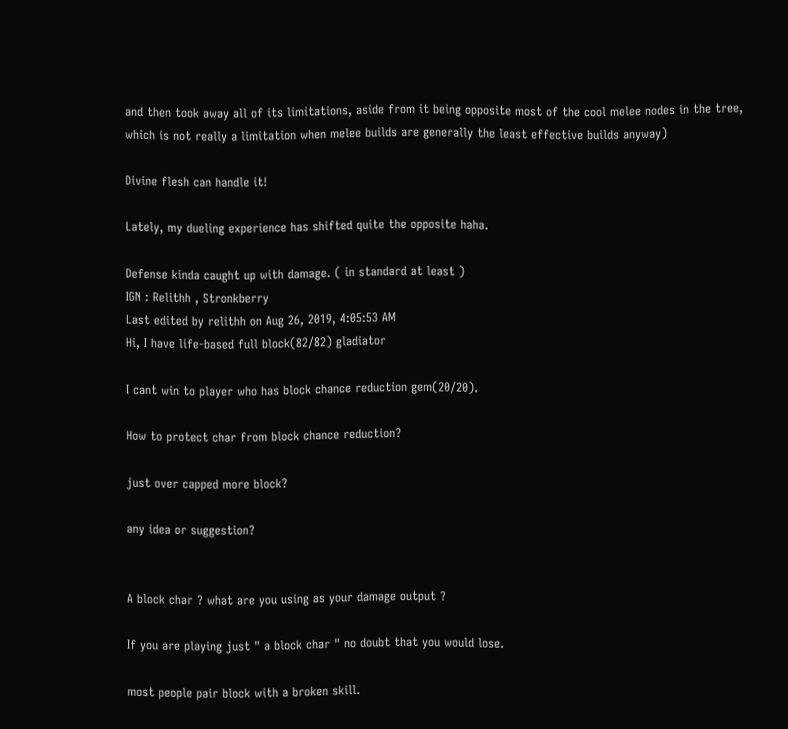and then took away all of its limitations, aside from it being opposite most of the cool melee nodes in the tree, which is not really a limitation when melee builds are generally the least effective builds anyway)

Divine flesh can handle it!

Lately, my dueling experience has shifted quite the opposite haha.

Defense kinda caught up with damage. ( in standard at least )
IGN : Relithh , Stronkberry
Last edited by relithh on Aug 26, 2019, 4:05:53 AM
Hi, I have life-based full block(82/82) gladiator

I cant win to player who has block chance reduction gem(20/20).

How to protect char from block chance reduction?

just over capped more block?

any idea or suggestion?


A block char ? what are you using as your damage output ?

If you are playing just " a block char " no doubt that you would lose.

most people pair block with a broken skill.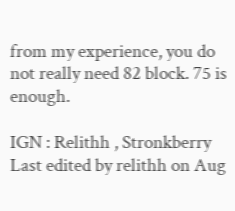from my experience, you do not really need 82 block. 75 is enough.

IGN : Relithh , Stronkberry
Last edited by relithh on Aug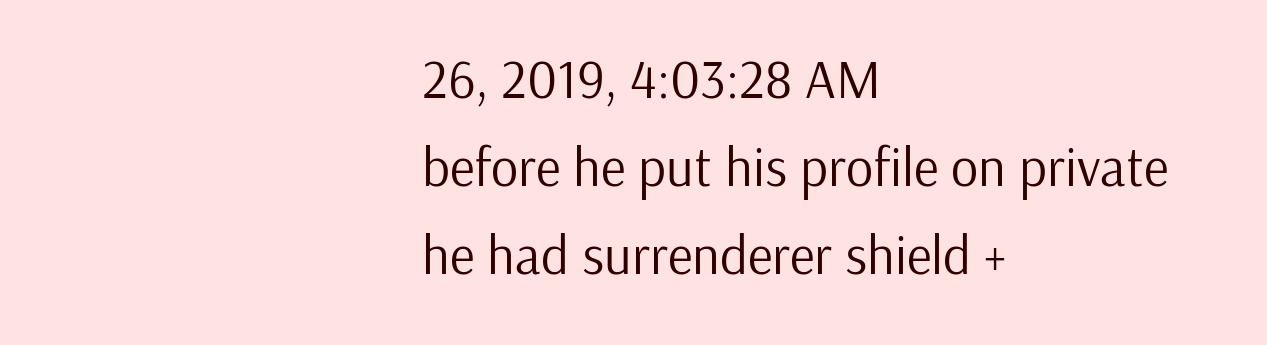26, 2019, 4:03:28 AM
before he put his profile on private he had surrenderer shield +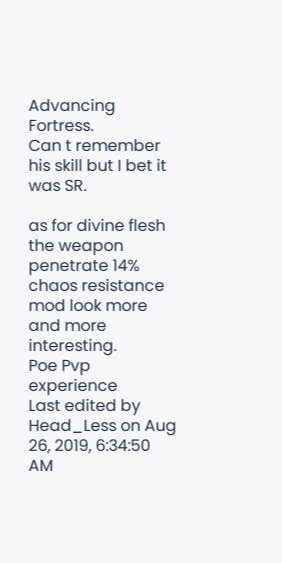Advancing Fortress.
Can t remember his skill but I bet it was SR.

as for divine flesh the weapon penetrate 14% chaos resistance mod look more and more interesting.
Poe Pvp experience
Last edited by Head_Less on Aug 26, 2019, 6:34:50 AM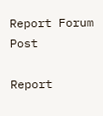Report Forum Post

Report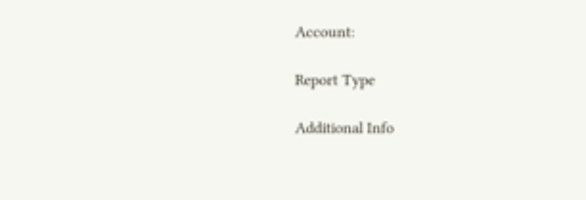Account:

Report Type

Additional Info